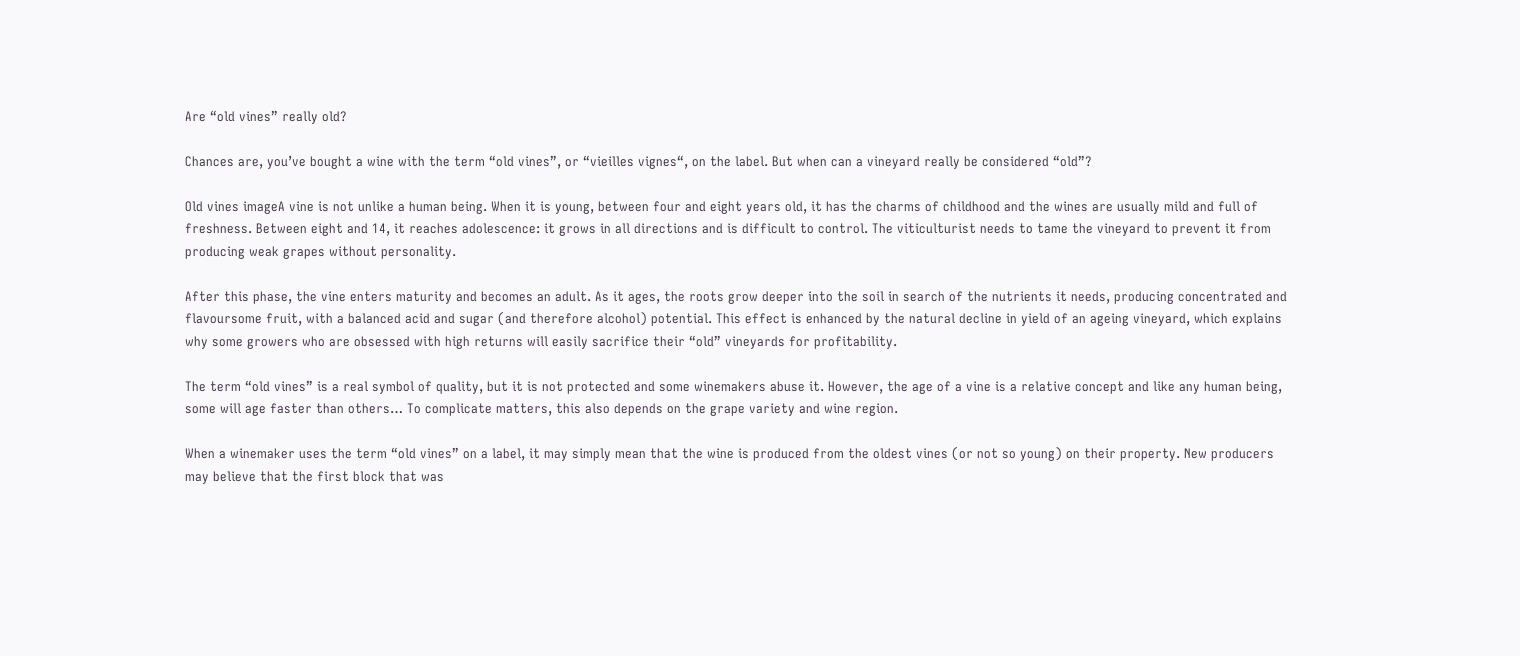Are “old vines” really old?

Chances are, you’ve bought a wine with the term “old vines”, or “vieilles vignes“, on the label. But when can a vineyard really be considered “old”?

Old vines imageA vine is not unlike a human being. When it is young, between four and eight years old, it has the charms of childhood and the wines are usually mild and full of freshness. Between eight and 14, it reaches adolescence: it grows in all directions and is difficult to control. The viticulturist needs to tame the vineyard to prevent it from producing weak grapes without personality.

After this phase, the vine enters maturity and becomes an adult. As it ages, the roots grow deeper into the soil in search of the nutrients it needs, producing concentrated and flavoursome fruit, with a balanced acid and sugar (and therefore alcohol) potential. This effect is enhanced by the natural decline in yield of an ageing vineyard, which explains why some growers who are obsessed with high returns will easily sacrifice their “old” vineyards for profitability.

The term “old vines” is a real symbol of quality, but it is not protected and some winemakers abuse it. However, the age of a vine is a relative concept and like any human being, some will age faster than others… To complicate matters, this also depends on the grape variety and wine region.

When a winemaker uses the term “old vines” on a label, it may simply mean that the wine is produced from the oldest vines (or not so young) on their property. New producers may believe that the first block that was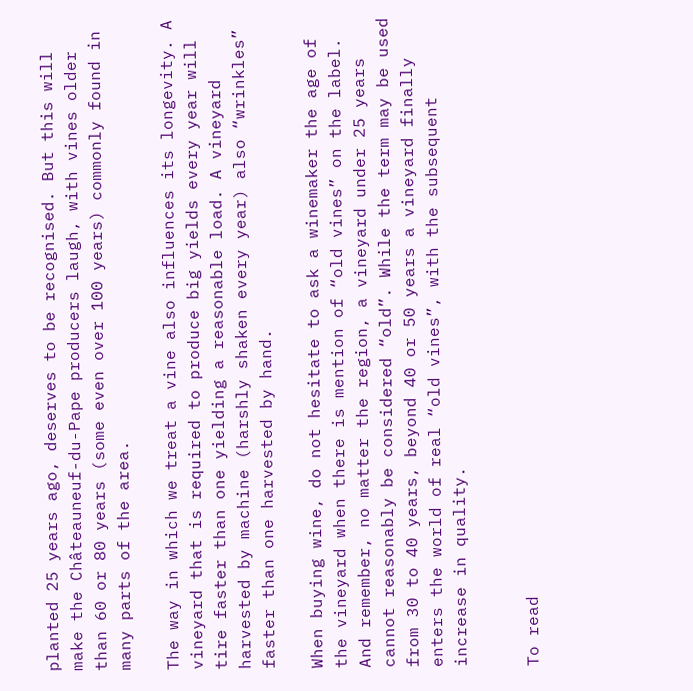planted 25 years ago, deserves to be recognised. But this will make the Châteauneuf-du-Pape producers laugh, with vines older than 60 or 80 years (some even over 100 years) commonly found in many parts of the area.

The way in which we treat a vine also influences its longevity. A vineyard that is required to produce big yields every year will tire faster than one yielding a reasonable load. A vineyard harvested by machine (harshly shaken every year) also “wrinkles” faster than one harvested by hand.

When buying wine, do not hesitate to ask a winemaker the age of the vineyard when there is mention of “old vines” on the label. And remember, no matter the region, a vineyard under 25 years cannot reasonably be considered “old”. While the term may be used from 30 to 40 years, beyond 40 or 50 years a vineyard finally enters the world of real “old vines”, with the subsequent increase in quality.


To read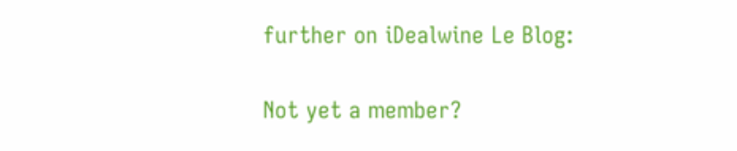further on iDealwine Le Blog:

Not yet a member?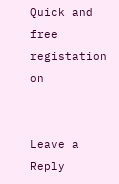Quick and free registation on


Leave a Reply